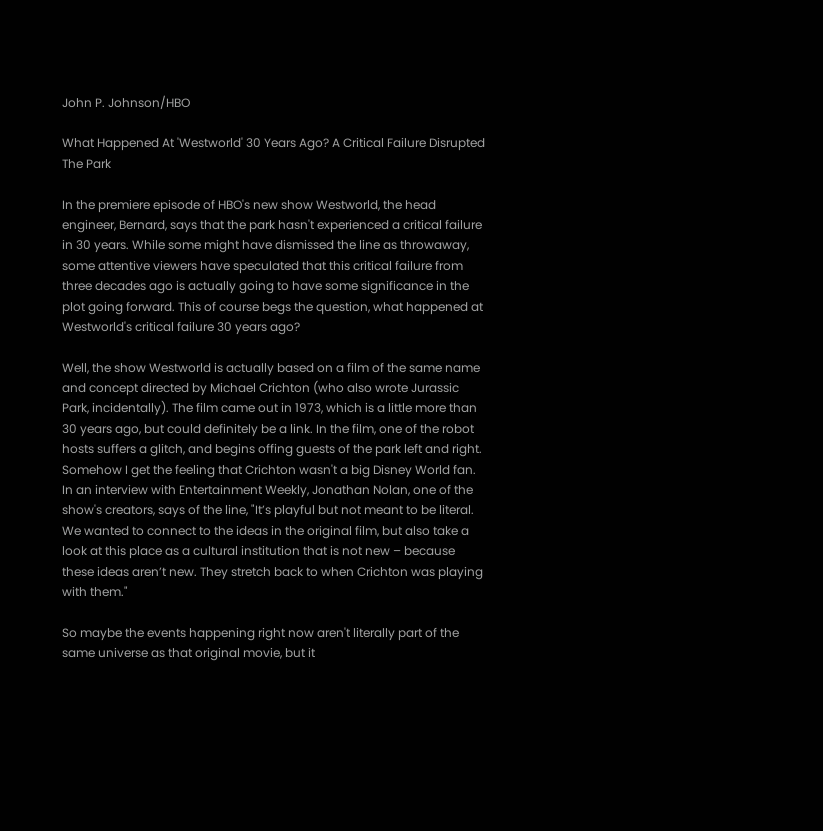John P. Johnson/HBO

What Happened At 'Westworld' 30 Years Ago? A Critical Failure Disrupted The Park

In the premiere episode of HBO's new show Westworld, the head engineer, Bernard, says that the park hasn't experienced a critical failure in 30 years. While some might have dismissed the line as throwaway, some attentive viewers have speculated that this critical failure from three decades ago is actually going to have some significance in the plot going forward. This of course begs the question, what happened at Westworld's critical failure 30 years ago?

Well, the show Westworld is actually based on a film of the same name and concept directed by Michael Crichton (who also wrote Jurassic Park, incidentally). The film came out in 1973, which is a little more than 30 years ago, but could definitely be a link. In the film, one of the robot hosts suffers a glitch, and begins offing guests of the park left and right. Somehow I get the feeling that Crichton wasn't a big Disney World fan. In an interview with Entertainment Weekly, Jonathan Nolan, one of the show's creators, says of the line, "It’s playful but not meant to be literal. We wanted to connect to the ideas in the original film, but also take a look at this place as a cultural institution that is not new – because these ideas aren’t new. They stretch back to when Crichton was playing with them."

So maybe the events happening right now aren't literally part of the same universe as that original movie, but it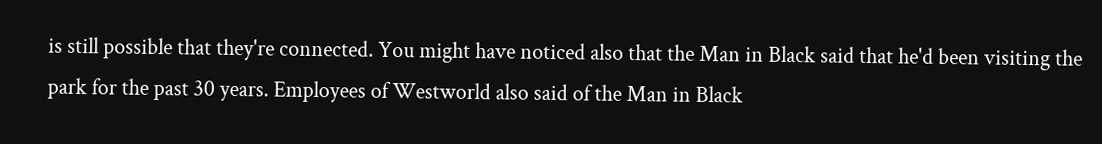is still possible that they're connected. You might have noticed also that the Man in Black said that he'd been visiting the park for the past 30 years. Employees of Westworld also said of the Man in Black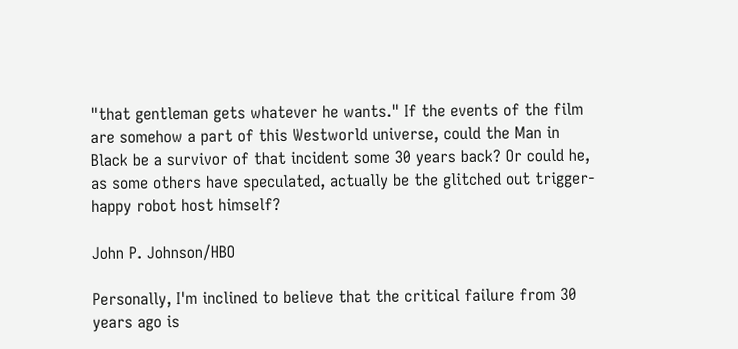"that gentleman gets whatever he wants." If the events of the film are somehow a part of this Westworld universe, could the Man in Black be a survivor of that incident some 30 years back? Or could he, as some others have speculated, actually be the glitched out trigger-happy robot host himself?

John P. Johnson/HBO

Personally, I'm inclined to believe that the critical failure from 30 years ago is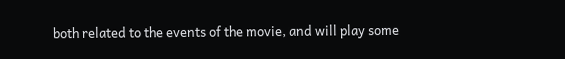both related to the events of the movie, and will play some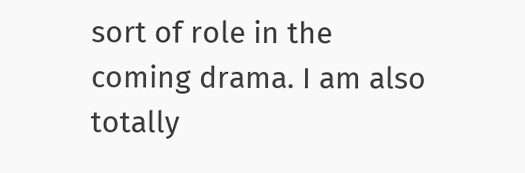sort of role in the coming drama. I am also totally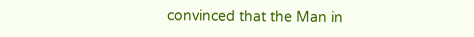convinced that the Man in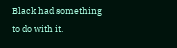Black had something to do with it.